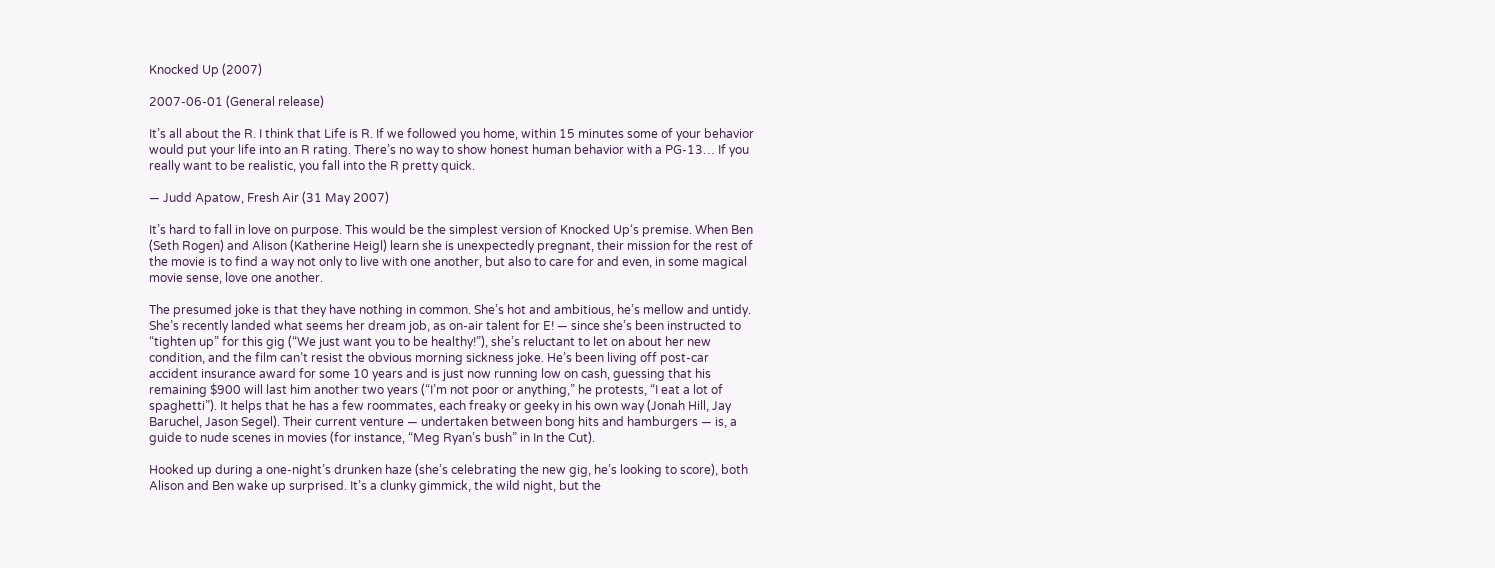Knocked Up (2007)

2007-06-01 (General release)

It’s all about the R. I think that Life is R. If we followed you home, within 15 minutes some of your behavior would put your life into an R rating. There’s no way to show honest human behavior with a PG-13… If you really want to be realistic, you fall into the R pretty quick.

— Judd Apatow, Fresh Air (31 May 2007)

It’s hard to fall in love on purpose. This would be the simplest version of Knocked Up‘s premise. When Ben (Seth Rogen) and Alison (Katherine Heigl) learn she is unexpectedly pregnant, their mission for the rest of the movie is to find a way not only to live with one another, but also to care for and even, in some magical movie sense, love one another.

The presumed joke is that they have nothing in common. She’s hot and ambitious, he’s mellow and untidy. She’s recently landed what seems her dream job, as on-air talent for E! — since she’s been instructed to “tighten up” for this gig (“We just want you to be healthy!”), she’s reluctant to let on about her new condition, and the film can’t resist the obvious morning sickness joke. He’s been living off post-car accident insurance award for some 10 years and is just now running low on cash, guessing that his remaining $900 will last him another two years (“I’m not poor or anything,” he protests, “I eat a lot of spaghetti”). It helps that he has a few roommates, each freaky or geeky in his own way (Jonah Hill, Jay Baruchel, Jason Segel). Their current venture — undertaken between bong hits and hamburgers — is, a guide to nude scenes in movies (for instance, “Meg Ryan’s bush” in In the Cut).

Hooked up during a one-night’s drunken haze (she’s celebrating the new gig, he’s looking to score), both Alison and Ben wake up surprised. It’s a clunky gimmick, the wild night, but the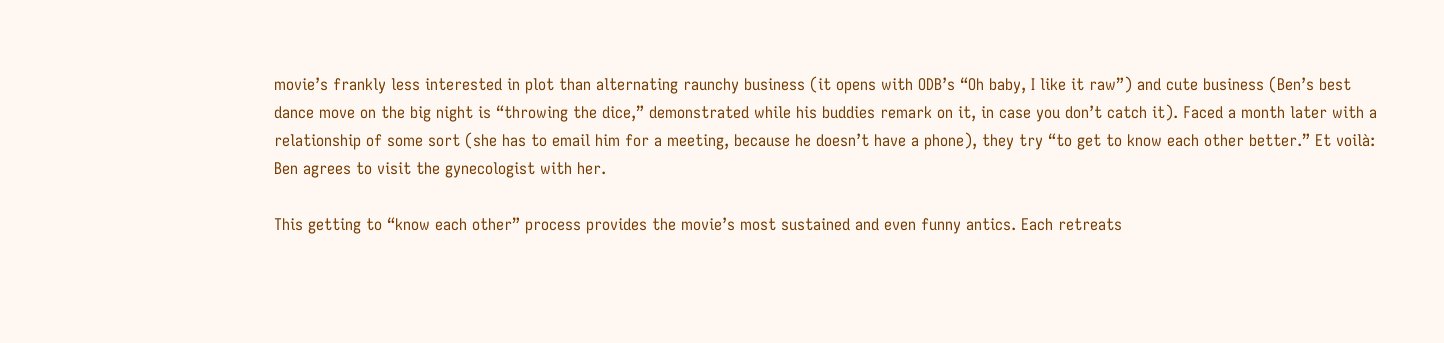movie’s frankly less interested in plot than alternating raunchy business (it opens with ODB’s “Oh baby, I like it raw”) and cute business (Ben’s best dance move on the big night is “throwing the dice,” demonstrated while his buddies remark on it, in case you don’t catch it). Faced a month later with a relationship of some sort (she has to email him for a meeting, because he doesn’t have a phone), they try “to get to know each other better.” Et voilà: Ben agrees to visit the gynecologist with her.

This getting to “know each other” process provides the movie’s most sustained and even funny antics. Each retreats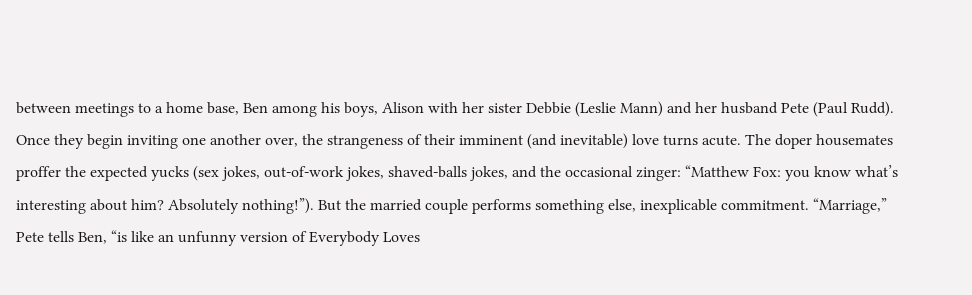between meetings to a home base, Ben among his boys, Alison with her sister Debbie (Leslie Mann) and her husband Pete (Paul Rudd). Once they begin inviting one another over, the strangeness of their imminent (and inevitable) love turns acute. The doper housemates proffer the expected yucks (sex jokes, out-of-work jokes, shaved-balls jokes, and the occasional zinger: “Matthew Fox: you know what’s interesting about him? Absolutely nothing!”). But the married couple performs something else, inexplicable commitment. “Marriage,” Pete tells Ben, “is like an unfunny version of Everybody Loves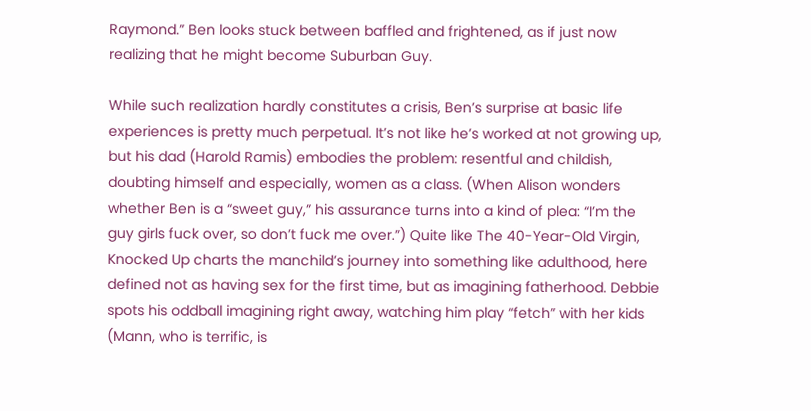Raymond.” Ben looks stuck between baffled and frightened, as if just now realizing that he might become Suburban Guy.

While such realization hardly constitutes a crisis, Ben’s surprise at basic life experiences is pretty much perpetual. It’s not like he’s worked at not growing up, but his dad (Harold Ramis) embodies the problem: resentful and childish, doubting himself and especially, women as a class. (When Alison wonders whether Ben is a “sweet guy,” his assurance turns into a kind of plea: “I’m the guy girls fuck over, so don’t fuck me over.”) Quite like The 40-Year-Old Virgin, Knocked Up charts the manchild’s journey into something like adulthood, here defined not as having sex for the first time, but as imagining fatherhood. Debbie spots his oddball imagining right away, watching him play “fetch” with her kids (Mann, who is terrific, is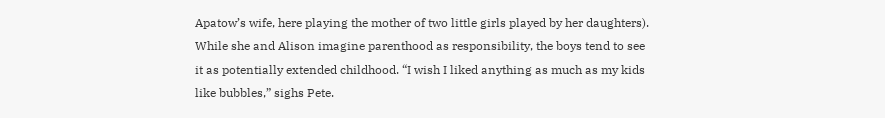Apatow’s wife, here playing the mother of two little girls played by her daughters). While she and Alison imagine parenthood as responsibility, the boys tend to see it as potentially extended childhood. “I wish I liked anything as much as my kids like bubbles,” sighs Pete.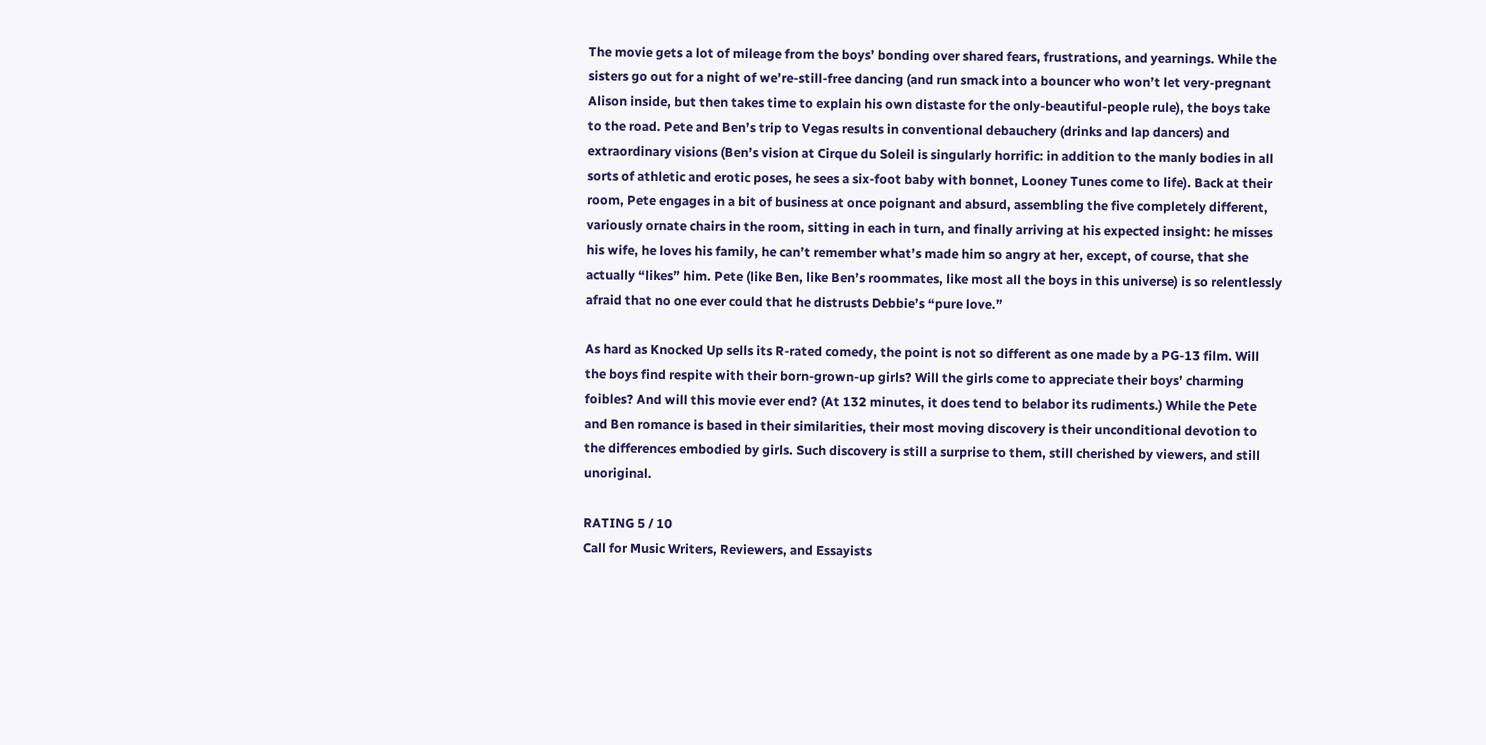The movie gets a lot of mileage from the boys’ bonding over shared fears, frustrations, and yearnings. While the sisters go out for a night of we’re-still-free dancing (and run smack into a bouncer who won’t let very-pregnant Alison inside, but then takes time to explain his own distaste for the only-beautiful-people rule), the boys take to the road. Pete and Ben’s trip to Vegas results in conventional debauchery (drinks and lap dancers) and extraordinary visions (Ben’s vision at Cirque du Soleil is singularly horrific: in addition to the manly bodies in all sorts of athletic and erotic poses, he sees a six-foot baby with bonnet, Looney Tunes come to life). Back at their room, Pete engages in a bit of business at once poignant and absurd, assembling the five completely different, variously ornate chairs in the room, sitting in each in turn, and finally arriving at his expected insight: he misses his wife, he loves his family, he can’t remember what’s made him so angry at her, except, of course, that she actually “likes” him. Pete (like Ben, like Ben’s roommates, like most all the boys in this universe) is so relentlessly afraid that no one ever could that he distrusts Debbie’s “pure love.”

As hard as Knocked Up sells its R-rated comedy, the point is not so different as one made by a PG-13 film. Will the boys find respite with their born-grown-up girls? Will the girls come to appreciate their boys’ charming foibles? And will this movie ever end? (At 132 minutes, it does tend to belabor its rudiments.) While the Pete and Ben romance is based in their similarities, their most moving discovery is their unconditional devotion to the differences embodied by girls. Such discovery is still a surprise to them, still cherished by viewers, and still unoriginal.

RATING 5 / 10
Call for Music Writers, Reviewers, and Essayists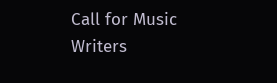Call for Music Writers